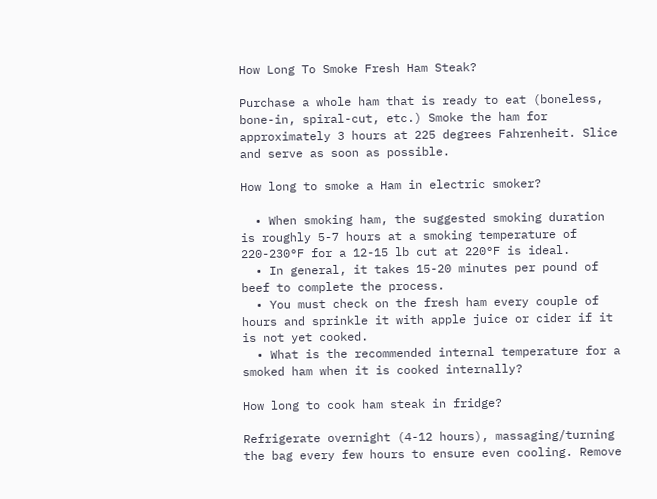How Long To Smoke Fresh Ham Steak?

Purchase a whole ham that is ready to eat (boneless, bone-in, spiral-cut, etc.) Smoke the ham for approximately 3 hours at 225 degrees Fahrenheit. Slice and serve as soon as possible.

How long to smoke a Ham in electric smoker?

  • When smoking ham, the suggested smoking duration is roughly 5-7 hours at a smoking temperature of 220-230°F for a 12-15 lb cut at 220°F is ideal.
  • In general, it takes 15-20 minutes per pound of beef to complete the process.
  • You must check on the fresh ham every couple of hours and sprinkle it with apple juice or cider if it is not yet cooked.
  • What is the recommended internal temperature for a smoked ham when it is cooked internally?

How long to cook ham steak in fridge?

Refrigerate overnight (4-12 hours), massaging/turning the bag every few hours to ensure even cooling. Remove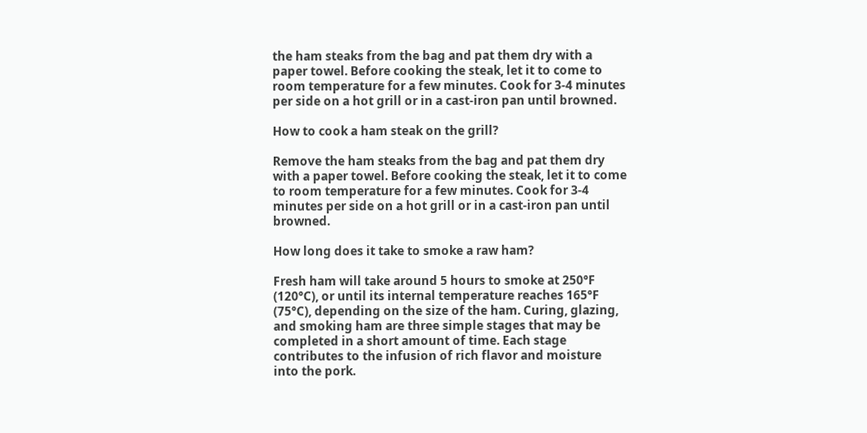the ham steaks from the bag and pat them dry with a paper towel. Before cooking the steak, let it to come to room temperature for a few minutes. Cook for 3-4 minutes per side on a hot grill or in a cast-iron pan until browned.

How to cook a ham steak on the grill?

Remove the ham steaks from the bag and pat them dry with a paper towel. Before cooking the steak, let it to come to room temperature for a few minutes. Cook for 3-4 minutes per side on a hot grill or in a cast-iron pan until browned.

How long does it take to smoke a raw ham?

Fresh ham will take around 5 hours to smoke at 250°F (120°C), or until its internal temperature reaches 165°F (75°C), depending on the size of the ham. Curing, glazing, and smoking ham are three simple stages that may be completed in a short amount of time. Each stage contributes to the infusion of rich flavor and moisture into the pork.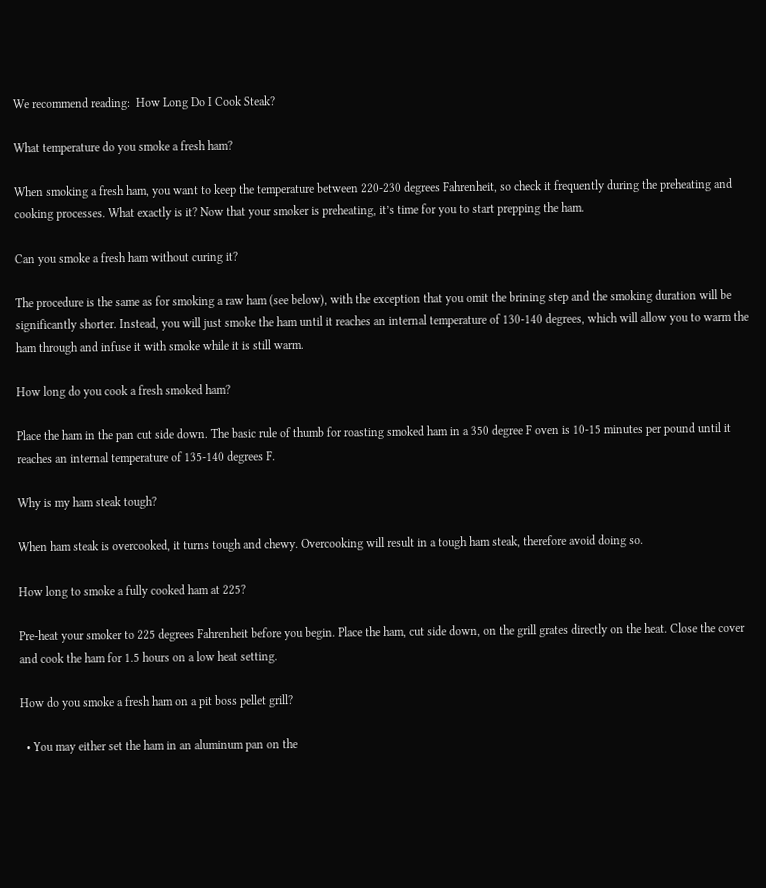We recommend reading:  How Long Do I Cook Steak?

What temperature do you smoke a fresh ham?

When smoking a fresh ham, you want to keep the temperature between 220-230 degrees Fahrenheit, so check it frequently during the preheating and cooking processes. What exactly is it? Now that your smoker is preheating, it’s time for you to start prepping the ham.

Can you smoke a fresh ham without curing it?

The procedure is the same as for smoking a raw ham (see below), with the exception that you omit the brining step and the smoking duration will be significantly shorter. Instead, you will just smoke the ham until it reaches an internal temperature of 130-140 degrees, which will allow you to warm the ham through and infuse it with smoke while it is still warm.

How long do you cook a fresh smoked ham?

Place the ham in the pan cut side down. The basic rule of thumb for roasting smoked ham in a 350 degree F oven is 10-15 minutes per pound until it reaches an internal temperature of 135-140 degrees F.

Why is my ham steak tough?

When ham steak is overcooked, it turns tough and chewy. Overcooking will result in a tough ham steak, therefore avoid doing so.

How long to smoke a fully cooked ham at 225?

Pre-heat your smoker to 225 degrees Fahrenheit before you begin. Place the ham, cut side down, on the grill grates directly on the heat. Close the cover and cook the ham for 1.5 hours on a low heat setting.

How do you smoke a fresh ham on a pit boss pellet grill?

  • You may either set the ham in an aluminum pan on the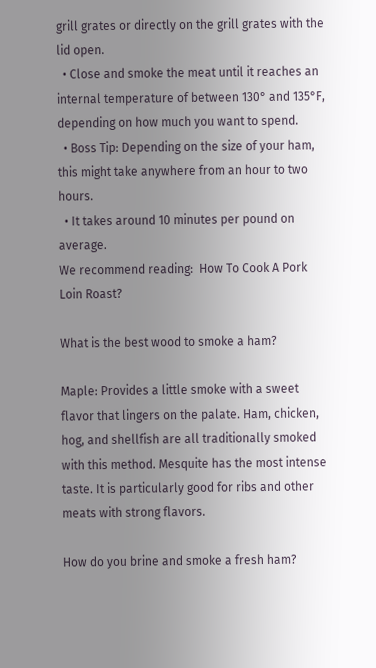grill grates or directly on the grill grates with the lid open.
  • Close and smoke the meat until it reaches an internal temperature of between 130° and 135°F, depending on how much you want to spend.
  • Boss Tip: Depending on the size of your ham, this might take anywhere from an hour to two hours.
  • It takes around 10 minutes per pound on average.
We recommend reading:  How To Cook A Pork Loin Roast?

What is the best wood to smoke a ham?

Maple: Provides a little smoke with a sweet flavor that lingers on the palate. Ham, chicken, hog, and shellfish are all traditionally smoked with this method. Mesquite has the most intense taste. It is particularly good for ribs and other meats with strong flavors.

How do you brine and smoke a fresh ham?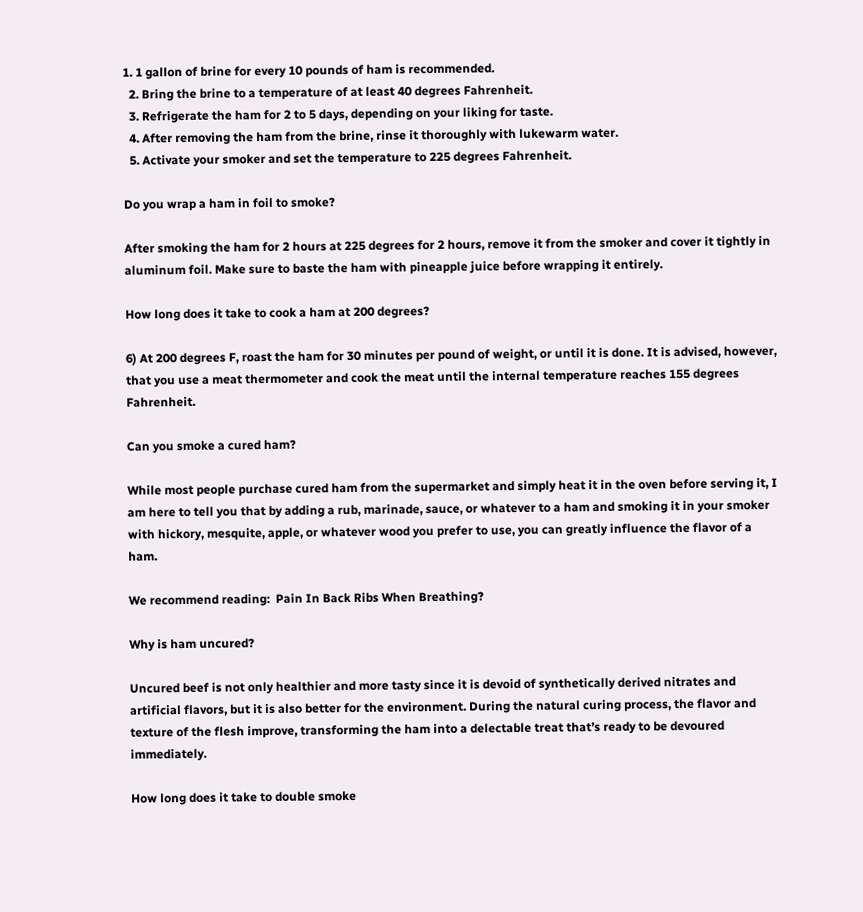1. 1 gallon of brine for every 10 pounds of ham is recommended.
  2. Bring the brine to a temperature of at least 40 degrees Fahrenheit.
  3. Refrigerate the ham for 2 to 5 days, depending on your liking for taste.
  4. After removing the ham from the brine, rinse it thoroughly with lukewarm water.
  5. Activate your smoker and set the temperature to 225 degrees Fahrenheit.

Do you wrap a ham in foil to smoke?

After smoking the ham for 2 hours at 225 degrees for 2 hours, remove it from the smoker and cover it tightly in aluminum foil. Make sure to baste the ham with pineapple juice before wrapping it entirely.

How long does it take to cook a ham at 200 degrees?

6) At 200 degrees F, roast the ham for 30 minutes per pound of weight, or until it is done. It is advised, however, that you use a meat thermometer and cook the meat until the internal temperature reaches 155 degrees Fahrenheit.

Can you smoke a cured ham?

While most people purchase cured ham from the supermarket and simply heat it in the oven before serving it, I am here to tell you that by adding a rub, marinade, sauce, or whatever to a ham and smoking it in your smoker with hickory, mesquite, apple, or whatever wood you prefer to use, you can greatly influence the flavor of a ham.

We recommend reading:  Pain In Back Ribs When Breathing?

Why is ham uncured?

Uncured beef is not only healthier and more tasty since it is devoid of synthetically derived nitrates and artificial flavors, but it is also better for the environment. During the natural curing process, the flavor and texture of the flesh improve, transforming the ham into a delectable treat that’s ready to be devoured immediately.

How long does it take to double smoke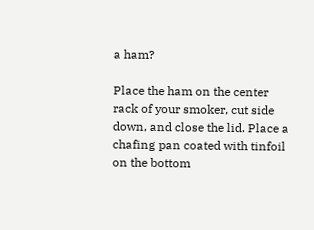a ham?

Place the ham on the center rack of your smoker, cut side down, and close the lid. Place a chafing pan coated with tinfoil on the bottom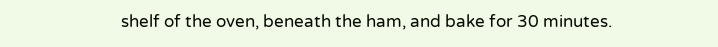shelf of the oven, beneath the ham, and bake for 30 minutes.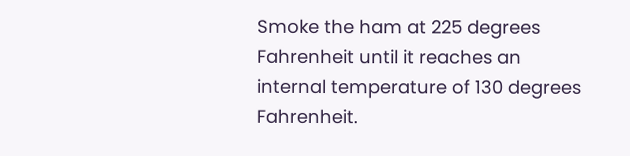Smoke the ham at 225 degrees Fahrenheit until it reaches an internal temperature of 130 degrees Fahrenheit.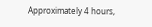Approximately 4 hours,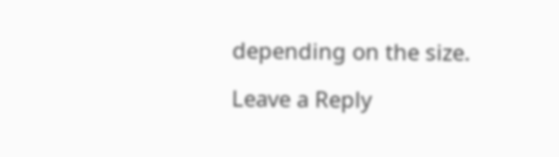depending on the size.

Leave a Reply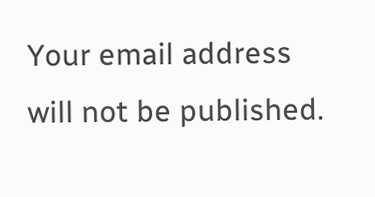Your email address will not be published.